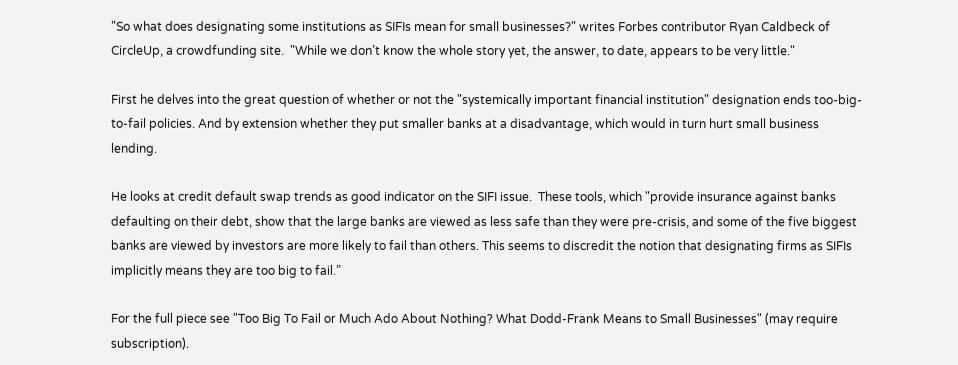"So what does designating some institutions as SIFIs mean for small businesses?" writes Forbes contributor Ryan Caldbeck of CircleUp, a crowdfunding site.  "While we don’t know the whole story yet, the answer, to date, appears to be very little."

First he delves into the great question of whether or not the "systemically important financial institution" designation ends too-big-to-fail policies. And by extension whether they put smaller banks at a disadvantage, which would in turn hurt small business lending.

He looks at credit default swap trends as good indicator on the SIFI issue.  These tools, which "provide insurance against banks defaulting on their debt, show that the large banks are viewed as less safe than they were pre-crisis, and some of the five biggest banks are viewed by investors are more likely to fail than others. This seems to discredit the notion that designating firms as SIFIs implicitly means they are too big to fail.”

For the full piece see "Too Big To Fail or Much Ado About Nothing? What Dodd-Frank Means to Small Businesses" (may require subscription).